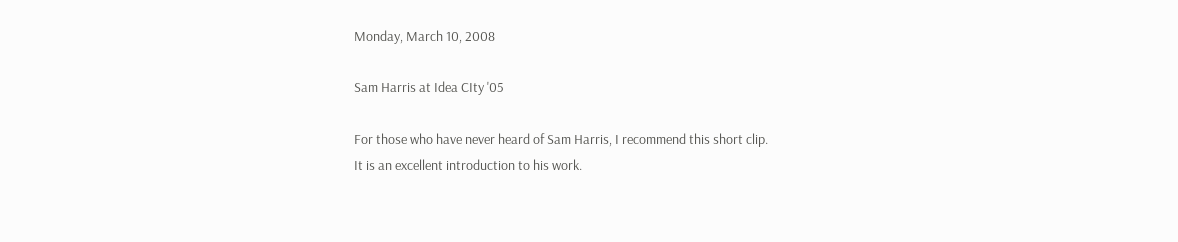Monday, March 10, 2008

Sam Harris at Idea CIty '05

For those who have never heard of Sam Harris, I recommend this short clip.
It is an excellent introduction to his work.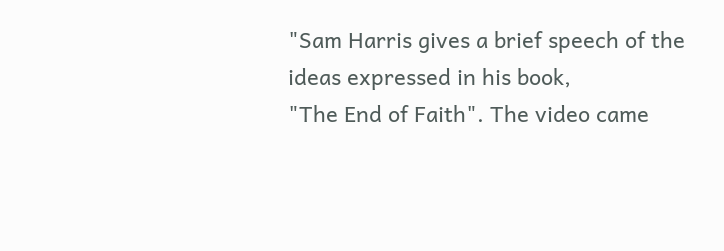"Sam Harris gives a brief speech of the ideas expressed in his book,
"The End of Faith". The video came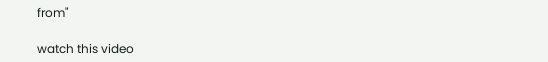from"

watch this video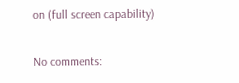on (full screen capability)

No comments: